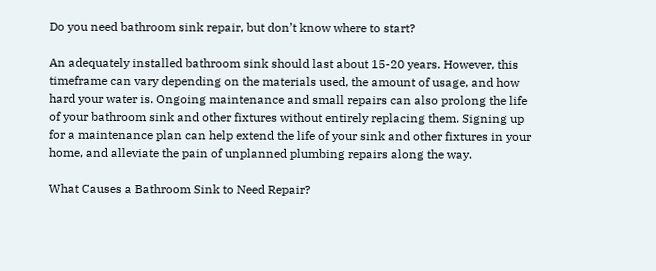Do you need bathroom sink repair, but don’t know where to start?

An adequately installed bathroom sink should last about 15-20 years. However, this timeframe can vary depending on the materials used, the amount of usage, and how hard your water is. Ongoing maintenance and small repairs can also prolong the life of your bathroom sink and other fixtures without entirely replacing them. Signing up for a maintenance plan can help extend the life of your sink and other fixtures in your home, and alleviate the pain of unplanned plumbing repairs along the way.

What Causes a Bathroom Sink to Need Repair?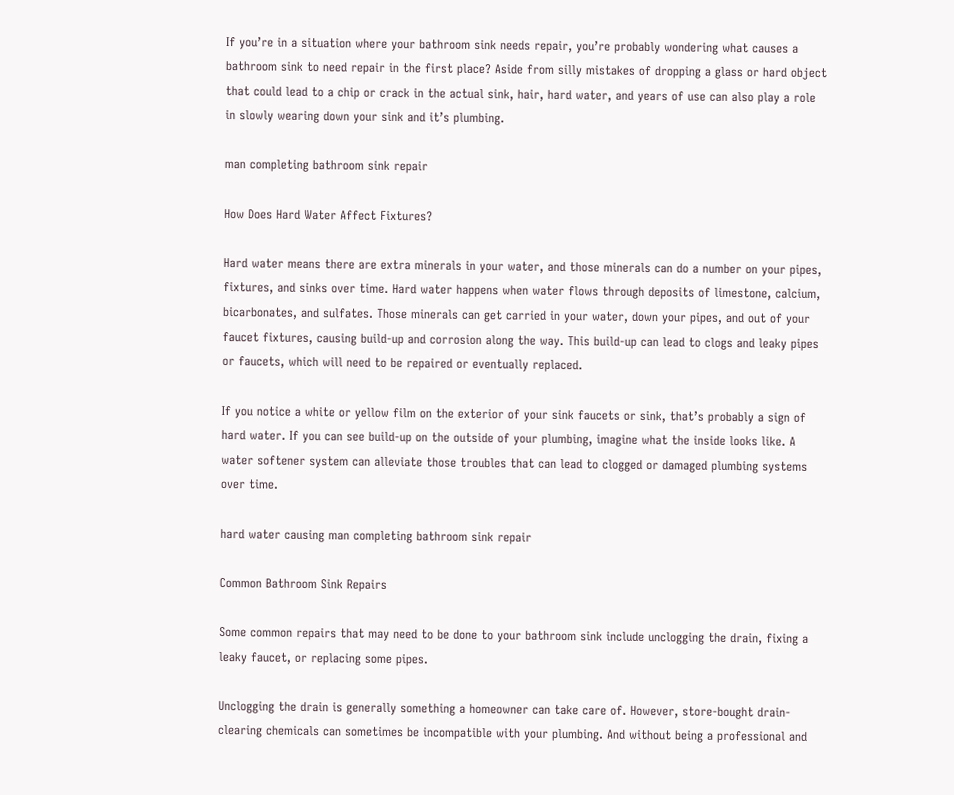If you’re in a situation where your bathroom sink needs repair, you’re probably wondering what causes a bathroom sink to need repair in the first place? Aside from silly mistakes of dropping a glass or hard object that could lead to a chip or crack in the actual sink, hair, hard water, and years of use can also play a role in slowly wearing down your sink and it’s plumbing.

man completing bathroom sink repair

How Does Hard Water Affect Fixtures?

Hard water means there are extra minerals in your water, and those minerals can do a number on your pipes, fixtures, and sinks over time. Hard water happens when water flows through deposits of limestone, calcium, bicarbonates, and sulfates. Those minerals can get carried in your water, down your pipes, and out of your faucet fixtures, causing build-up and corrosion along the way. This build-up can lead to clogs and leaky pipes or faucets, which will need to be repaired or eventually replaced.

If you notice a white or yellow film on the exterior of your sink faucets or sink, that’s probably a sign of hard water. If you can see build-up on the outside of your plumbing, imagine what the inside looks like. A water softener system can alleviate those troubles that can lead to clogged or damaged plumbing systems over time.

hard water causing man completing bathroom sink repair

Common Bathroom Sink Repairs

Some common repairs that may need to be done to your bathroom sink include unclogging the drain, fixing a leaky faucet, or replacing some pipes.

Unclogging the drain is generally something a homeowner can take care of. However, store-bought drain-clearing chemicals can sometimes be incompatible with your plumbing. And without being a professional and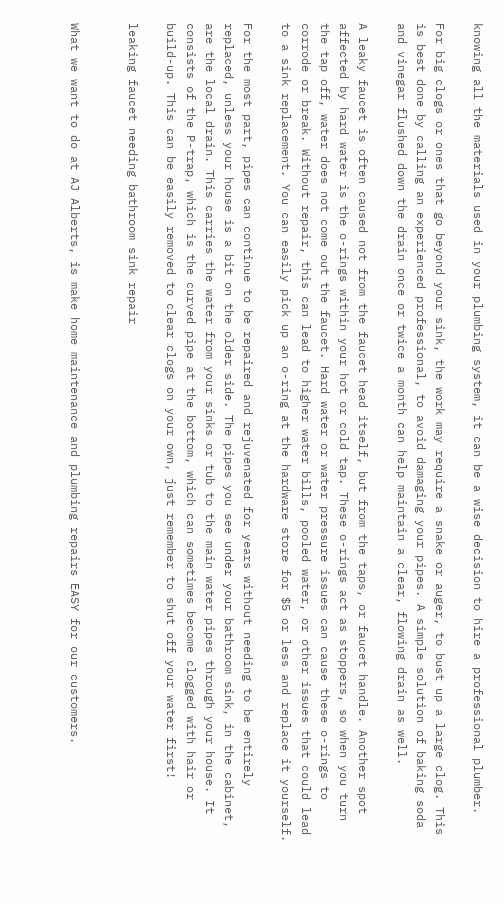knowing all the materials used in your plumbing system, it can be a wise decision to hire a professional plumber.

For big clogs or ones that go beyond your sink, the work may require a snake or auger, to bust up a large clog. This is best done by calling an experienced professional, to avoid damaging your pipes. A simple solution of baking soda and vinegar flushed down the drain once or twice a month can help maintain a clear, flowing drain as well.

A leaky faucet is often caused not from the faucet head itself, but from the taps, or faucet handle. Another spot affected by hard water is the o-rings within your hot or cold tap. These o-rings act as stoppers, so when you turn the tap off, water does not come out the faucet. Hard water or water pressure issues can cause these o-rings to corrode or break. Without repair, this can lead to higher water bills, pooled water, or other issues that could lead to a sink replacement. You can easily pick up an o-ring at the hardware store for $5 or less and replace it yourself.

For the most part, pipes can continue to be repaired and rejuvenated for years without needing to be entirely replaced, unless your house is a bit on the older side. The pipes you see under your bathroom sink, in the cabinet, are the local drain. This carries the water from your sinks or tub to the main water pipes through your house. It consists of the P-trap, which is the curved pipe at the bottom, which can sometimes become clogged with hair or build-up. This can be easily removed to clear clogs on your own, just remember to shut off your water first!

leaking faucet needing bathroom sink repair


What we want to do at AJ Alberts, is make home maintenance and plumbing repairs EASY for our customers.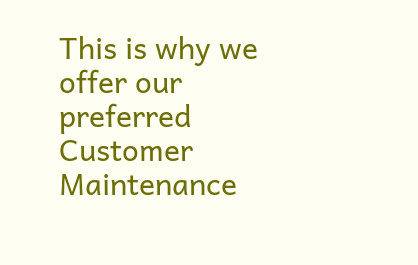This is why we offer our preferred Customer Maintenance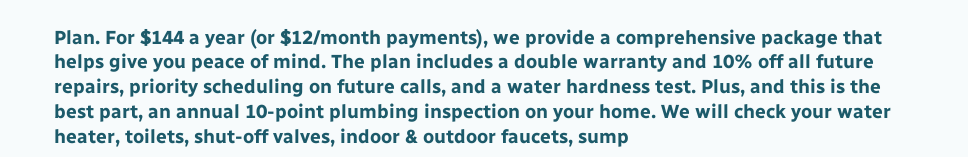Plan. For $144 a year (or $12/month payments), we provide a comprehensive package that helps give you peace of mind. The plan includes a double warranty and 10% off all future repairs, priority scheduling on future calls, and a water hardness test. Plus, and this is the best part, an annual 10-point plumbing inspection on your home. We will check your water heater, toilets, shut-off valves, indoor & outdoor faucets, sump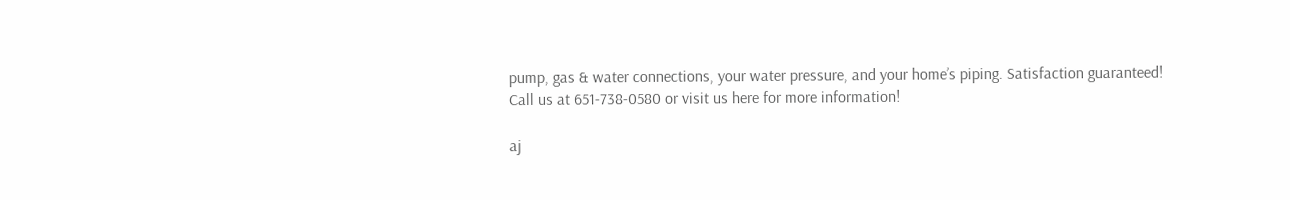pump, gas & water connections, your water pressure, and your home’s piping. Satisfaction guaranteed! Call us at 651-738-0580 or visit us here for more information!

aj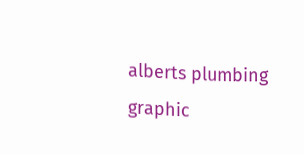alberts plumbing graphic